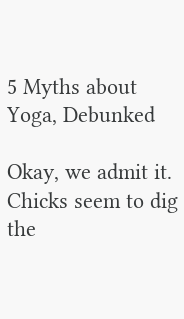5 Myths about Yoga, Debunked

Okay, we admit it. Chicks seem to dig the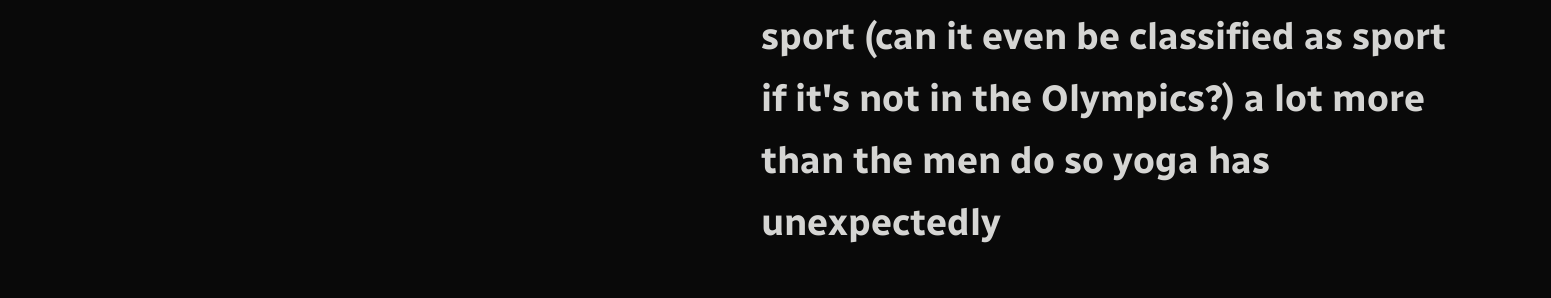sport (can it even be classified as sport if it's not in the Olympics?) a lot more than the men do so yoga has unexpectedly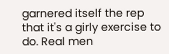garnered itself the rep that it's a girly exercise to do. Real men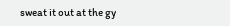sweat it out at the gy